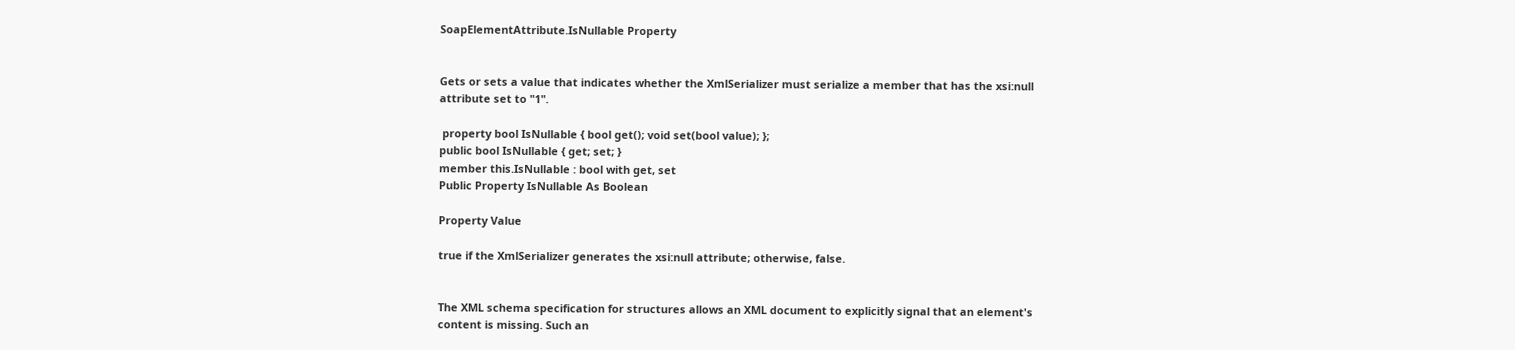SoapElementAttribute.IsNullable Property


Gets or sets a value that indicates whether the XmlSerializer must serialize a member that has the xsi:null attribute set to "1".

 property bool IsNullable { bool get(); void set(bool value); };
public bool IsNullable { get; set; }
member this.IsNullable : bool with get, set
Public Property IsNullable As Boolean

Property Value

true if the XmlSerializer generates the xsi:null attribute; otherwise, false.


The XML schema specification for structures allows an XML document to explicitly signal that an element's content is missing. Such an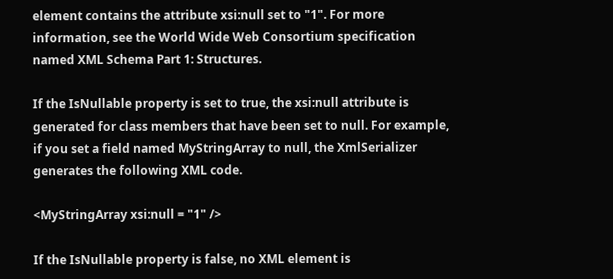element contains the attribute xsi:null set to "1". For more information, see the World Wide Web Consortium specification named XML Schema Part 1: Structures.

If the IsNullable property is set to true, the xsi:null attribute is generated for class members that have been set to null. For example, if you set a field named MyStringArray to null, the XmlSerializer generates the following XML code.

<MyStringArray xsi:null = "1" />

If the IsNullable property is false, no XML element is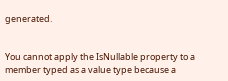generated.


You cannot apply the IsNullable property to a member typed as a value type because a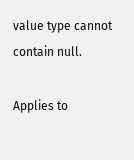value type cannot contain null.

Applies to